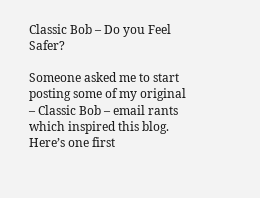Classic Bob – Do you Feel Safer?

Someone asked me to start posting some of my original – Classic Bob – email rants which inspired this blog.  Here’s one first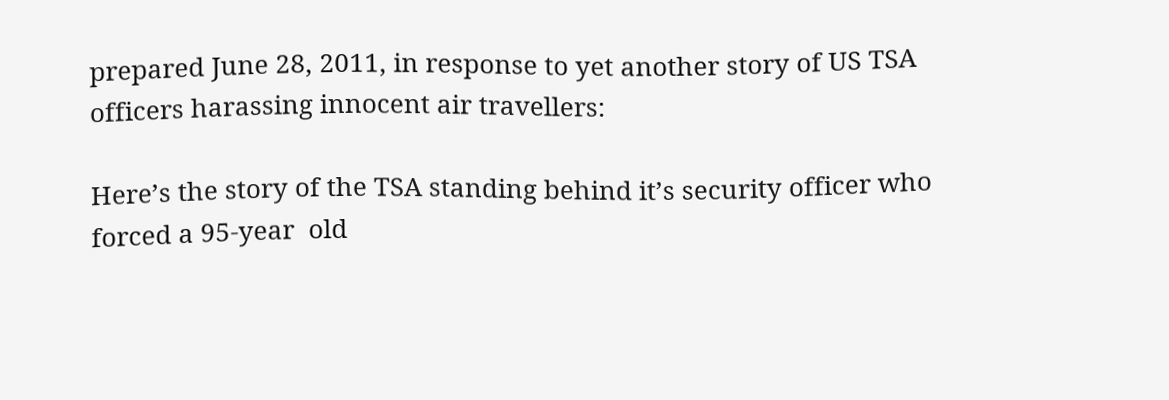prepared June 28, 2011, in response to yet another story of US TSA officers harassing innocent air travellers:

Here’s the story of the TSA standing behind it’s security officer who forced a 95-year  old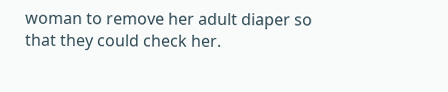woman to remove her adult diaper so that they could check her.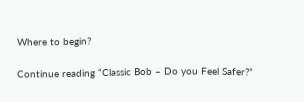Where to begin?

Continue reading “Classic Bob – Do you Feel Safer?”